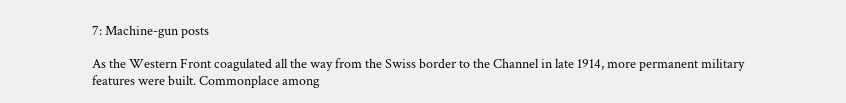7: Machine-gun posts

As the Western Front coagulated all the way from the Swiss border to the Channel in late 1914, more permanent military features were built. Commonplace among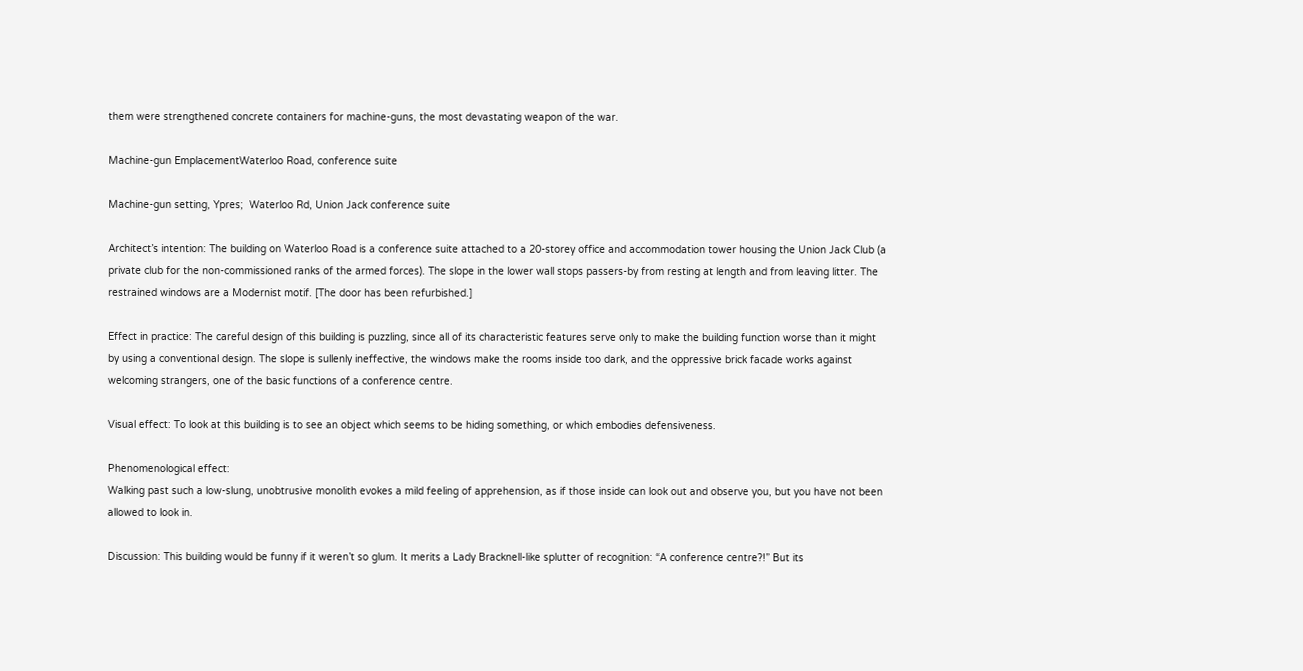them were strengthened concrete containers for machine-guns, the most devastating weapon of the war.

Machine-gun EmplacementWaterloo Road, conference suite

Machine-gun setting, Ypres;  Waterloo Rd, Union Jack conference suite

Architect’s intention: The building on Waterloo Road is a conference suite attached to a 20-storey office and accommodation tower housing the Union Jack Club (a private club for the non-commissioned ranks of the armed forces). The slope in the lower wall stops passers-by from resting at length and from leaving litter. The restrained windows are a Modernist motif. [The door has been refurbished.]

Effect in practice: The careful design of this building is puzzling, since all of its characteristic features serve only to make the building function worse than it might by using a conventional design. The slope is sullenly ineffective, the windows make the rooms inside too dark, and the oppressive brick facade works against welcoming strangers, one of the basic functions of a conference centre.

Visual effect: To look at this building is to see an object which seems to be hiding something, or which embodies defensiveness.

Phenomenological effect:
Walking past such a low-slung, unobtrusive monolith evokes a mild feeling of apprehension, as if those inside can look out and observe you, but you have not been allowed to look in.

Discussion: This building would be funny if it weren’t so glum. It merits a Lady Bracknell-like splutter of recognition: “A conference centre?!” But its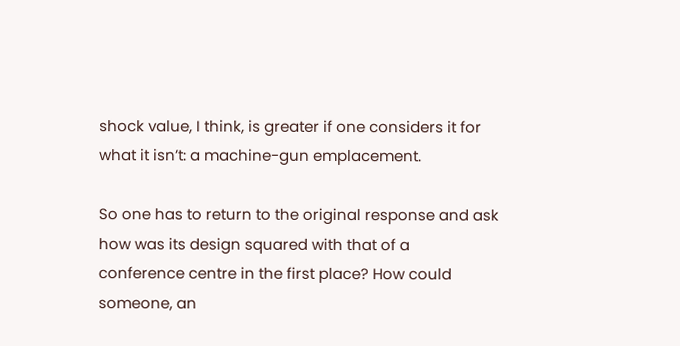shock value, I think, is greater if one considers it for what it isn’t: a machine-gun emplacement.

So one has to return to the original response and ask how was its design squared with that of a conference centre in the first place? How could someone, an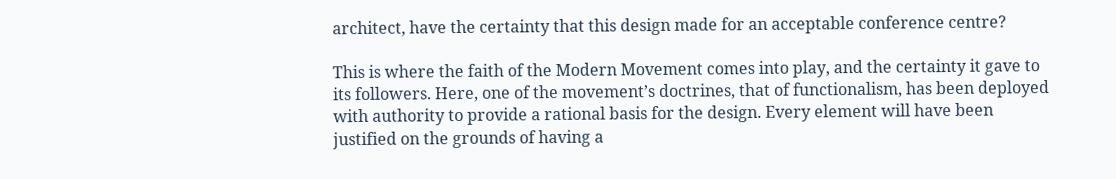architect, have the certainty that this design made for an acceptable conference centre?

This is where the faith of the Modern Movement comes into play, and the certainty it gave to its followers. Here, one of the movement’s doctrines, that of functionalism, has been deployed with authority to provide a rational basis for the design. Every element will have been justified on the grounds of having a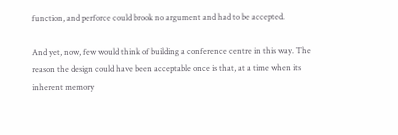function, and perforce could brook no argument and had to be accepted.

And yet, now, few would think of building a conference centre in this way. The reason the design could have been acceptable once is that, at a time when its inherent memory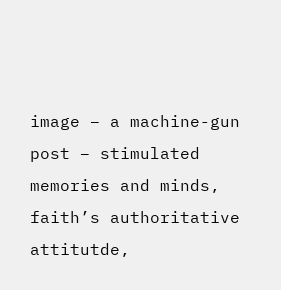image – a machine-gun post – stimulated memories and minds, faith’s authoritative attitutde,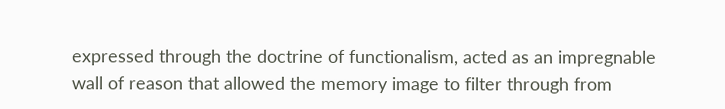expressed through the doctrine of functionalism, acted as an impregnable wall of reason that allowed the memory image to filter through from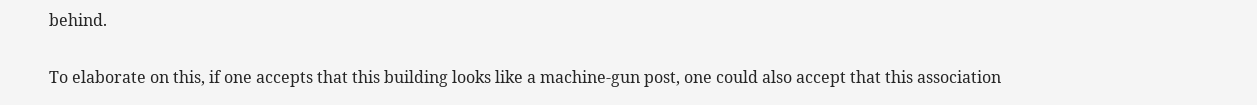behind.

To elaborate on this, if one accepts that this building looks like a machine-gun post, one could also accept that this association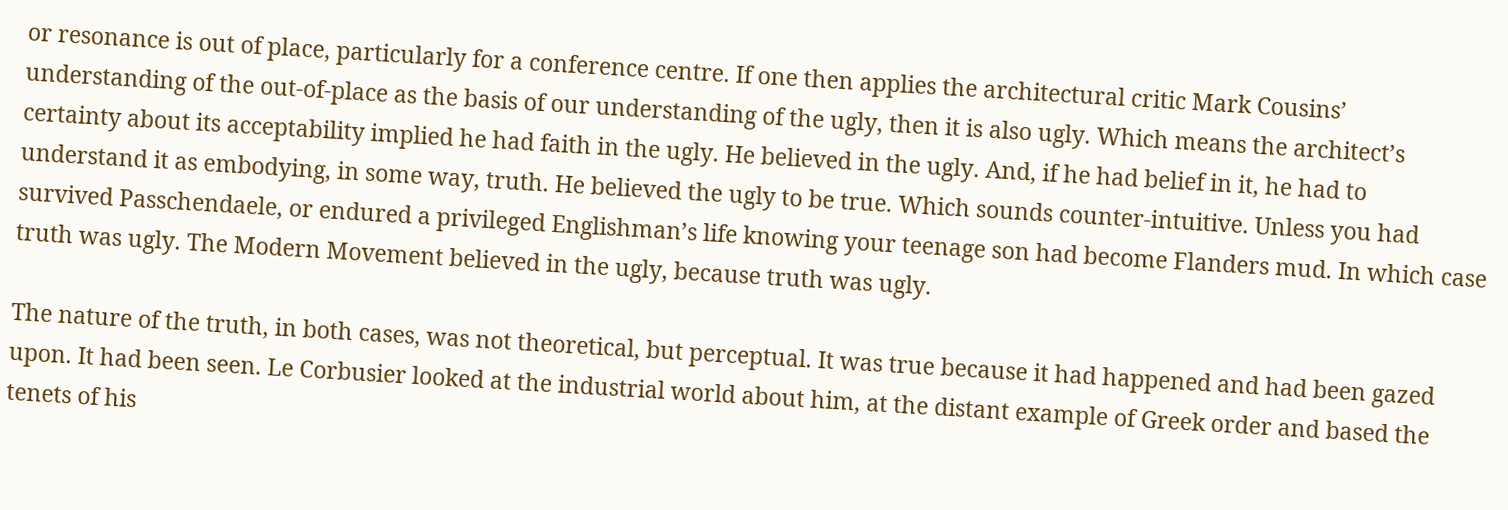or resonance is out of place, particularly for a conference centre. If one then applies the architectural critic Mark Cousins’ understanding of the out-of-place as the basis of our understanding of the ugly, then it is also ugly. Which means the architect’s certainty about its acceptability implied he had faith in the ugly. He believed in the ugly. And, if he had belief in it, he had to understand it as embodying, in some way, truth. He believed the ugly to be true. Which sounds counter-intuitive. Unless you had survived Passchendaele, or endured a privileged Englishman’s life knowing your teenage son had become Flanders mud. In which case truth was ugly. The Modern Movement believed in the ugly, because truth was ugly.

The nature of the truth, in both cases, was not theoretical, but perceptual. It was true because it had happened and had been gazed upon. It had been seen. Le Corbusier looked at the industrial world about him, at the distant example of Greek order and based the tenets of his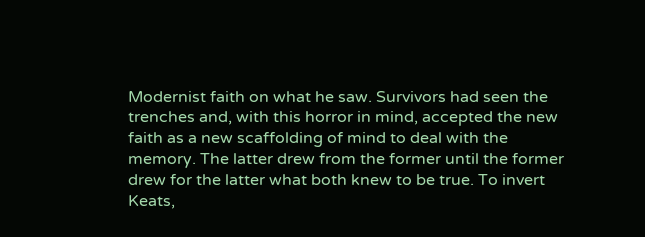Modernist faith on what he saw. Survivors had seen the trenches and, with this horror in mind, accepted the new faith as a new scaffolding of mind to deal with the memory. The latter drew from the former until the former drew for the latter what both knew to be true. To invert Keats,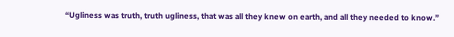“Ugliness was truth, truth ugliness, that was all they knew on earth, and all they needed to know.”